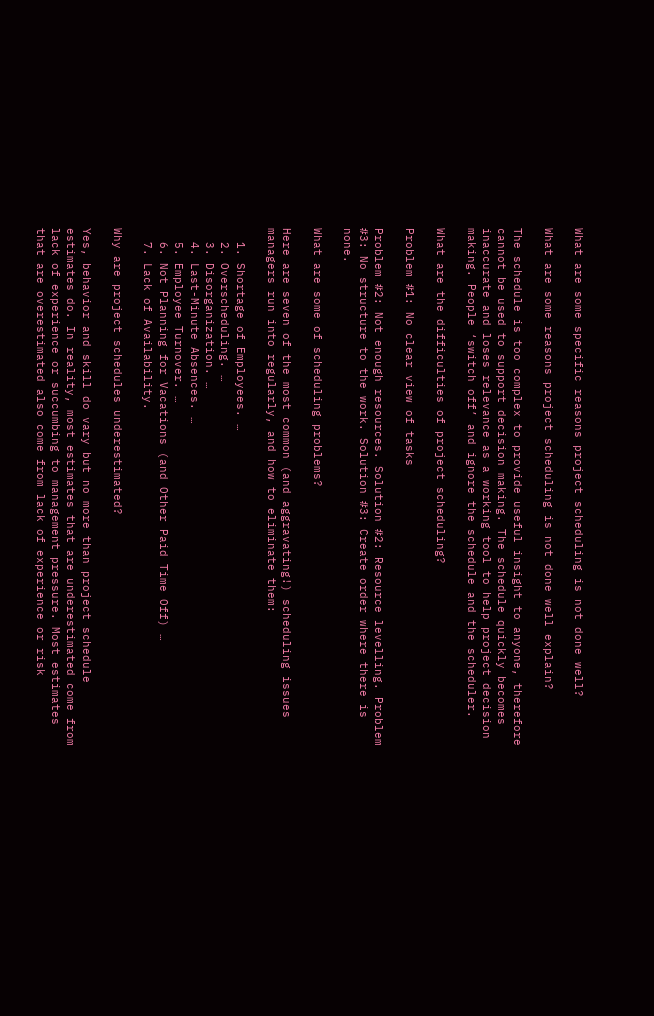What are some specific reasons project scheduling is not done well?

What are some reasons project scheduling is not done well explain?

The schedule is too complex to provide useful insight to anyone, therefore cannot be used to support decision making. The schedule quickly becomes inaccurate and loses relevance as a working tool to help project decision making. People ‘switch off’ and ignore the schedule and the scheduler.

What are the difficulties of project scheduling?

Problem #1: No clear view of tasks

Problem #2: Not enough resources. Solution #2: Resource levelling. Problem #3: No structure to the work. Solution #3: Create order where there is none.

What are some of scheduling problems?

Here are seven of the most common (and aggravating!) scheduling issues managers run into regularly, and how to eliminate them:

  1. Shortage of Employees. …
  2. Overscheduling. …
  3. Disorganization. …
  4. Last-Minute Absences. …
  5. Employee Turnover. …
  6. Not Planning for Vacations (and Other Paid Time Off) …
  7. Lack of Availability.

Why are project schedules underestimated?

Yes, behavior and skill do vary but no more than project schedule estimates do. In reality, most estimates that are underestimated come from lack of experience or succumbing to management pressure. Most estimates that are overestimated also come from lack of experience or risk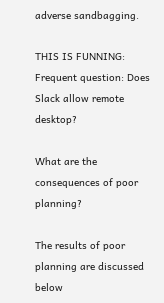adverse sandbagging.

THIS IS FUNNING:  Frequent question: Does Slack allow remote desktop?

What are the consequences of poor planning?

The results of poor planning are discussed below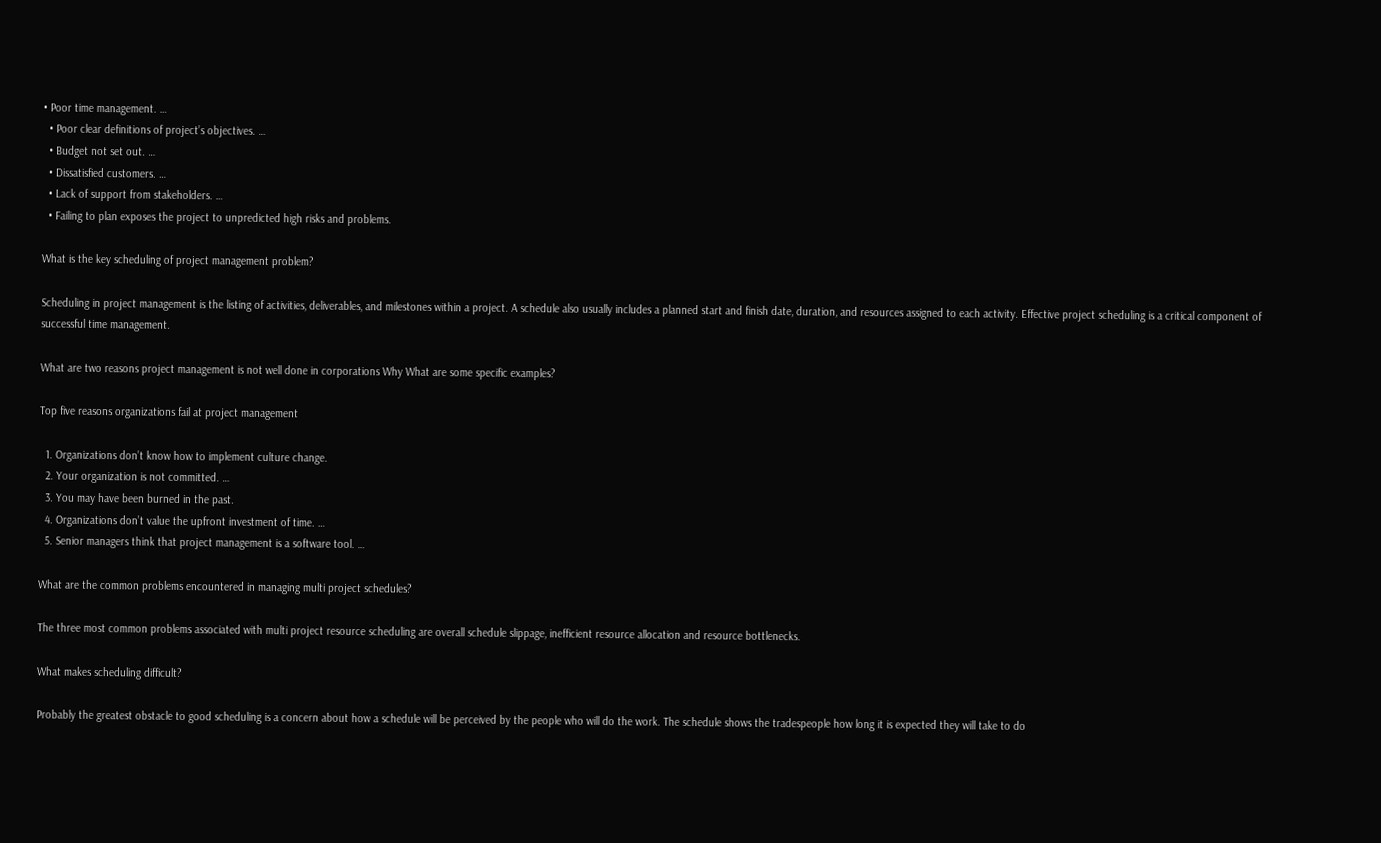• Poor time management. …
  • Poor clear definitions of project’s objectives. …
  • Budget not set out. …
  • Dissatisfied customers. …
  • Lack of support from stakeholders. …
  • Failing to plan exposes the project to unpredicted high risks and problems.

What is the key scheduling of project management problem?

Scheduling in project management is the listing of activities, deliverables, and milestones within a project. A schedule also usually includes a planned start and finish date, duration, and resources assigned to each activity. Effective project scheduling is a critical component of successful time management.

What are two reasons project management is not well done in corporations Why What are some specific examples?

Top five reasons organizations fail at project management

  1. Organizations don’t know how to implement culture change.
  2. Your organization is not committed. …
  3. You may have been burned in the past.
  4. Organizations don’t value the upfront investment of time. …
  5. Senior managers think that project management is a software tool. …

What are the common problems encountered in managing multi project schedules?

The three most common problems associated with multi project resource scheduling are overall schedule slippage, inefficient resource allocation and resource bottlenecks.

What makes scheduling difficult?

Probably the greatest obstacle to good scheduling is a concern about how a schedule will be perceived by the people who will do the work. The schedule shows the tradespeople how long it is expected they will take to do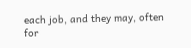each job, and they may, often for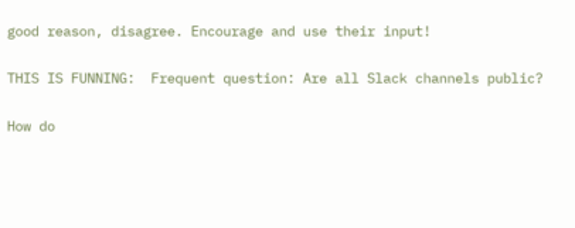good reason, disagree. Encourage and use their input!

THIS IS FUNNING:  Frequent question: Are all Slack channels public?

How do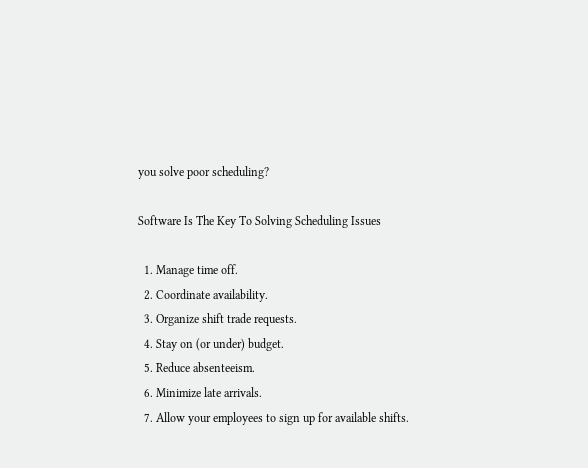you solve poor scheduling?

Software Is The Key To Solving Scheduling Issues

  1. Manage time off.
  2. Coordinate availability.
  3. Organize shift trade requests.
  4. Stay on (or under) budget.
  5. Reduce absenteeism.
  6. Minimize late arrivals.
  7. Allow your employees to sign up for available shifts.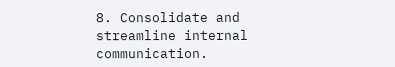8. Consolidate and streamline internal communication.